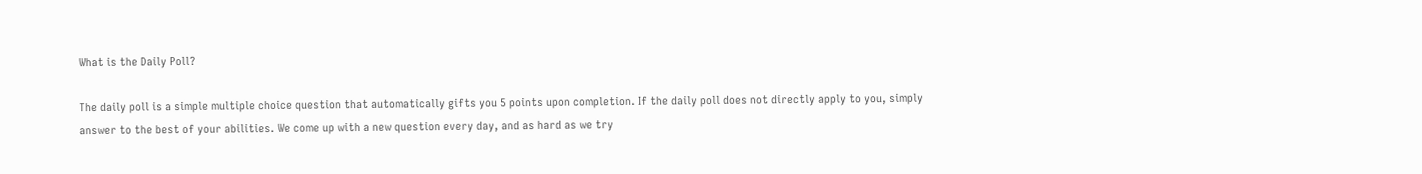What is the Daily Poll?

The daily poll is a simple multiple choice question that automatically gifts you 5 points upon completion. If the daily poll does not directly apply to you, simply answer to the best of your abilities. We come up with a new question every day, and as hard as we try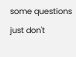some questions just don't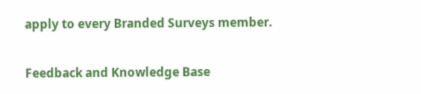apply to every Branded Surveys member.

Feedback and Knowledge Base